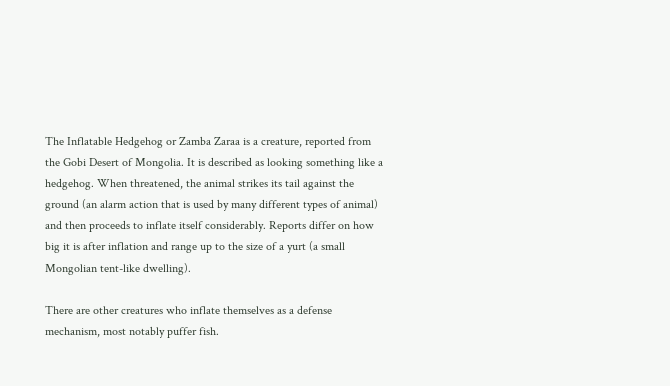The Inflatable Hedgehog or Zamba Zaraa is a creature, reported from the Gobi Desert of Mongolia. It is described as looking something like a hedgehog. When threatened, the animal strikes its tail against the ground (an alarm action that is used by many different types of animal) and then proceeds to inflate itself considerably. Reports differ on how big it is after inflation and range up to the size of a yurt (a small Mongolian tent-like dwelling).

There are other creatures who inflate themselves as a defense mechanism, most notably puffer fish.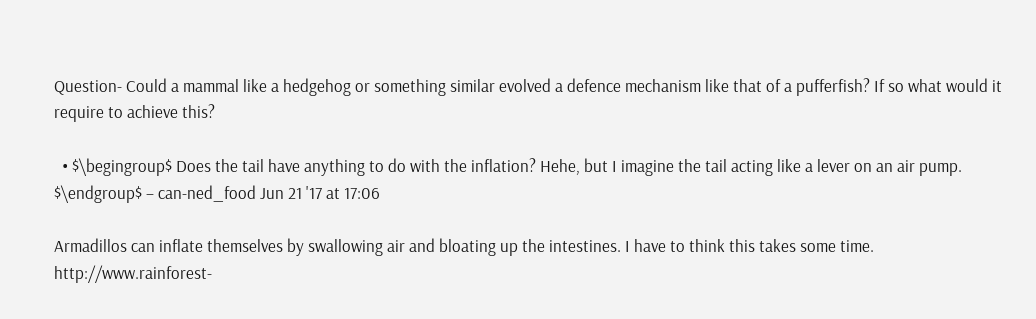Question- Could a mammal like a hedgehog or something similar evolved a defence mechanism like that of a pufferfish? If so what would it require to achieve this?

  • $\begingroup$ Does the tail have anything to do with the inflation? Hehe, but I imagine the tail acting like a lever on an air pump. $\endgroup$ – can-ned_food Jun 21 '17 at 17:06

Armadillos can inflate themselves by swallowing air and bloating up the intestines. I have to think this takes some time. http://www.rainforest-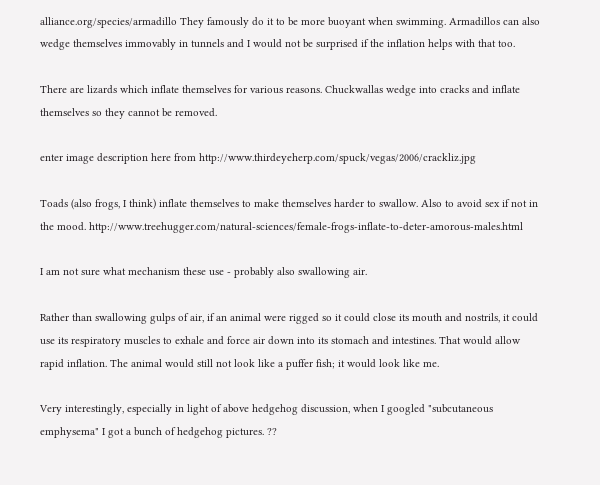alliance.org/species/armadillo They famously do it to be more buoyant when swimming. Armadillos can also wedge themselves immovably in tunnels and I would not be surprised if the inflation helps with that too.

There are lizards which inflate themselves for various reasons. Chuckwallas wedge into cracks and inflate themselves so they cannot be removed.

enter image description here from http://www.thirdeyeherp.com/spuck/vegas/2006/crackliz.jpg

Toads (also frogs, I think) inflate themselves to make themselves harder to swallow. Also to avoid sex if not in the mood. http://www.treehugger.com/natural-sciences/female-frogs-inflate-to-deter-amorous-males.html

I am not sure what mechanism these use - probably also swallowing air.

Rather than swallowing gulps of air, if an animal were rigged so it could close its mouth and nostrils, it could use its respiratory muscles to exhale and force air down into its stomach and intestines. That would allow rapid inflation. The animal would still not look like a puffer fish; it would look like me.

Very interestingly, especially in light of above hedgehog discussion, when I googled "subcutaneous emphysema" I got a bunch of hedgehog pictures. ??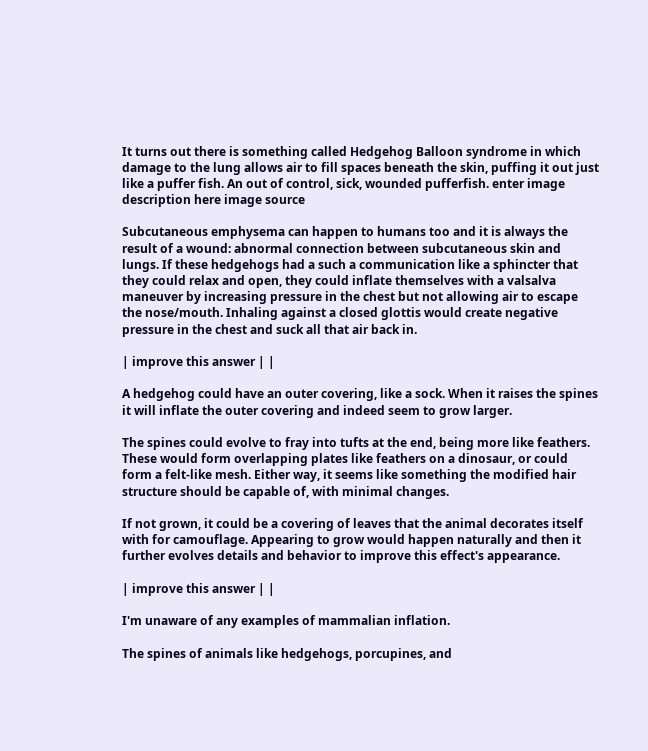It turns out there is something called Hedgehog Balloon syndrome in which damage to the lung allows air to fill spaces beneath the skin, puffing it out just like a puffer fish. An out of control, sick, wounded pufferfish. enter image description here image source

Subcutaneous emphysema can happen to humans too and it is always the result of a wound: abnormal connection between subcutaneous skin and lungs. If these hedgehogs had a such a communication like a sphincter that they could relax and open, they could inflate themselves with a valsalva maneuver by increasing pressure in the chest but not allowing air to escape the nose/mouth. Inhaling against a closed glottis would create negative pressure in the chest and suck all that air back in.

| improve this answer | |

A hedgehog could have an outer covering, like a sock. When it raises the spines it will inflate the outer covering and indeed seem to grow larger.

The spines could evolve to fray into tufts at the end, being more like feathers. These would form overlapping plates like feathers on a dinosaur, or could form a felt-like mesh. Either way, it seems like something the modified hair structure should be capable of, with minimal changes.

If not grown, it could be a covering of leaves that the animal decorates itself with for camouflage. Appearing to grow would happen naturally and then it further evolves details and behavior to improve this effect's appearance.

| improve this answer | |

I'm unaware of any examples of mammalian inflation.

The spines of animals like hedgehogs, porcupines, and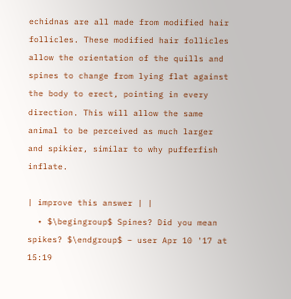echidnas are all made from modified hair follicles. These modified hair follicles allow the orientation of the quills and spines to change from lying flat against the body to erect, pointing in every direction. This will allow the same animal to be perceived as much larger and spikier, similar to why pufferfish inflate.

| improve this answer | |
  • $\begingroup$ Spines? Did you mean spikes? $\endgroup$ – user Apr 10 '17 at 15:19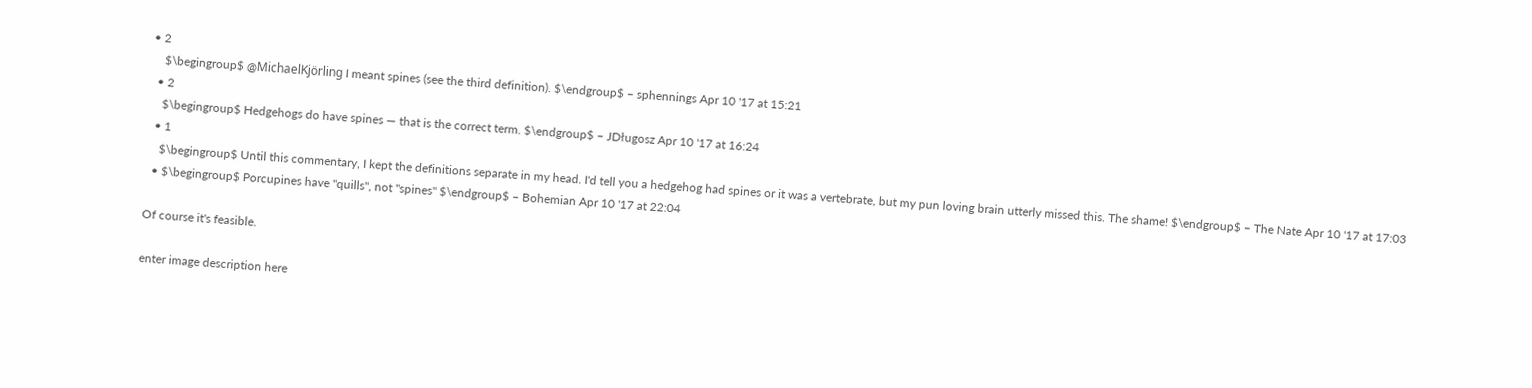• 2
    $\begingroup$ @MichaelKjörling I meant spines (see the third definition). $\endgroup$ – sphennings Apr 10 '17 at 15:21
  • 2
    $\begingroup$ Hedgehogs do have spines — that is the correct term. $\endgroup$ – JDługosz Apr 10 '17 at 16:24
  • 1
    $\begingroup$ Until this commentary, I kept the definitions separate in my head. I'd tell you a hedgehog had spines or it was a vertebrate, but my pun loving brain utterly missed this. The shame! $\endgroup$ – The Nate Apr 10 '17 at 17:03
  • $\begingroup$ Porcupines have "quills", not "spines" $\endgroup$ – Bohemian Apr 10 '17 at 22:04

Of course it's feasible.

enter image description here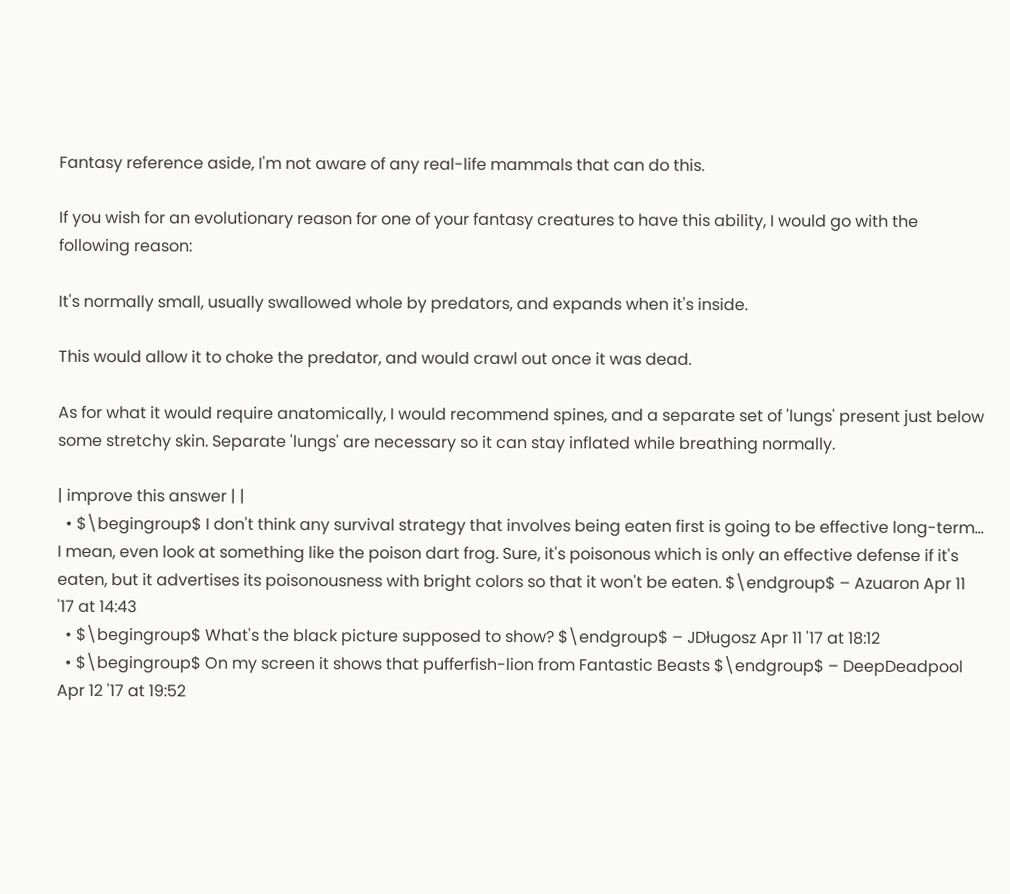Fantasy reference aside, I'm not aware of any real-life mammals that can do this.

If you wish for an evolutionary reason for one of your fantasy creatures to have this ability, I would go with the following reason:

It's normally small, usually swallowed whole by predators, and expands when it's inside.

This would allow it to choke the predator, and would crawl out once it was dead.

As for what it would require anatomically, I would recommend spines, and a separate set of 'lungs' present just below some stretchy skin. Separate 'lungs' are necessary so it can stay inflated while breathing normally.

| improve this answer | |
  • $\begingroup$ I don't think any survival strategy that involves being eaten first is going to be effective long-term... I mean, even look at something like the poison dart frog. Sure, it's poisonous which is only an effective defense if it's eaten, but it advertises its poisonousness with bright colors so that it won't be eaten. $\endgroup$ – Azuaron Apr 11 '17 at 14:43
  • $\begingroup$ What's the black picture supposed to show? $\endgroup$ – JDługosz Apr 11 '17 at 18:12
  • $\begingroup$ On my screen it shows that pufferfish-lion from Fantastic Beasts $\endgroup$ – DeepDeadpool Apr 12 '17 at 19:52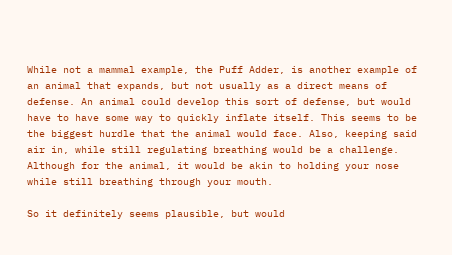While not a mammal example, the Puff Adder, is another example of an animal that expands, but not usually as a direct means of defense. An animal could develop this sort of defense, but would have to have some way to quickly inflate itself. This seems to be the biggest hurdle that the animal would face. Also, keeping said air in, while still regulating breathing would be a challenge. Although for the animal, it would be akin to holding your nose while still breathing through your mouth.

So it definitely seems plausible, but would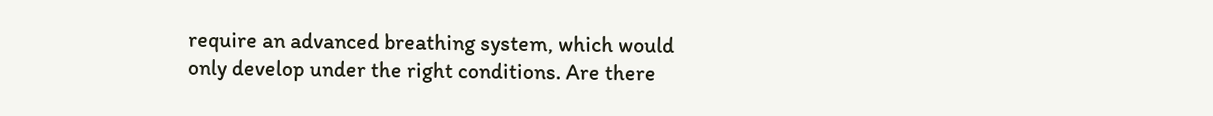require an advanced breathing system, which would only develop under the right conditions. Are there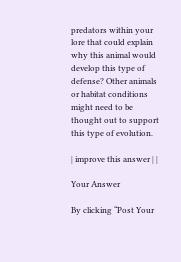predators within your lore that could explain why this animal would develop this type of defense? Other animals or habitat conditions might need to be thought out to support this type of evolution.

| improve this answer | |

Your Answer

By clicking “Post Your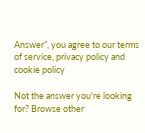Answer”, you agree to our terms of service, privacy policy and cookie policy

Not the answer you're looking for? Browse other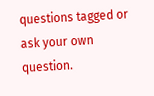questions tagged or ask your own question.